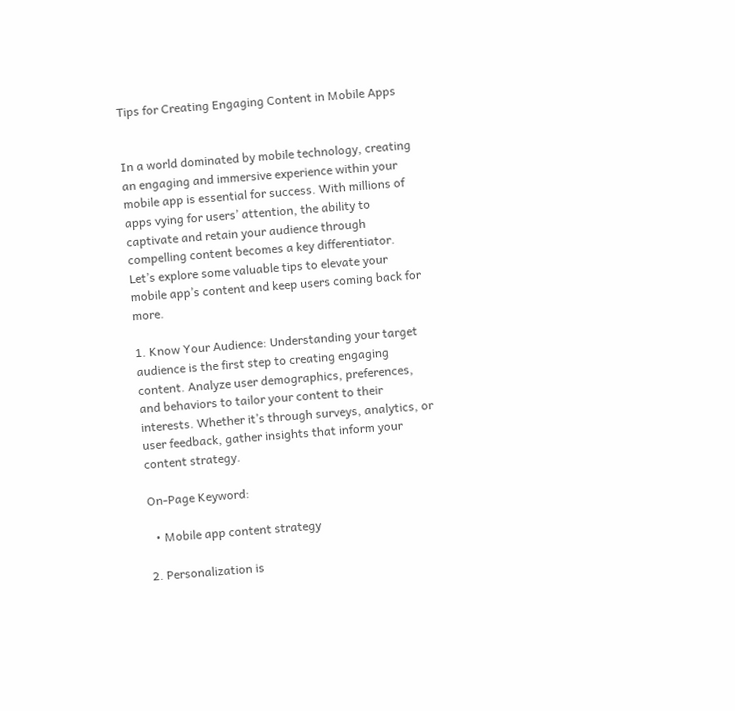Tips for Creating Engaging Content in Mobile Apps


In a world dominated by mobile technology, creating an engaging and immersive experience within your mobile app is essential for success. With millions of apps vying for users’ attention, the ability to captivate and retain your audience through compelling content becomes a key differentiator. Let’s explore some valuable tips to elevate your mobile app’s content and keep users coming back for more.

1. Know Your Audience: Understanding your target audience is the first step to creating engaging content. Analyze user demographics, preferences, and behaviors to tailor your content to their interests. Whether it’s through surveys, analytics, or user feedback, gather insights that inform your content strategy.

On-Page Keyword:

  • Mobile app content strategy

2. Personalization is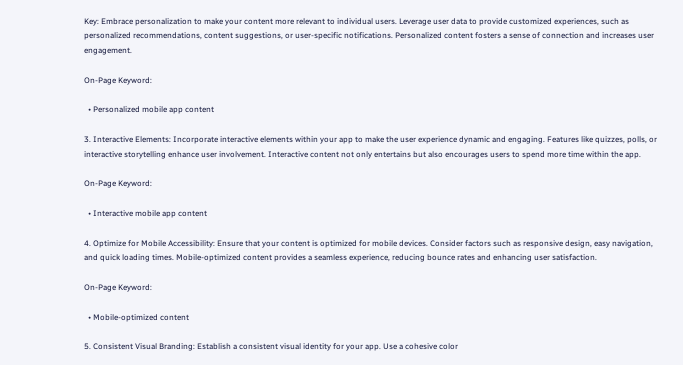Key: Embrace personalization to make your content more relevant to individual users. Leverage user data to provide customized experiences, such as personalized recommendations, content suggestions, or user-specific notifications. Personalized content fosters a sense of connection and increases user engagement.

On-Page Keyword:

  • Personalized mobile app content

3. Interactive Elements: Incorporate interactive elements within your app to make the user experience dynamic and engaging. Features like quizzes, polls, or interactive storytelling enhance user involvement. Interactive content not only entertains but also encourages users to spend more time within the app.

On-Page Keyword:

  • Interactive mobile app content

4. Optimize for Mobile Accessibility: Ensure that your content is optimized for mobile devices. Consider factors such as responsive design, easy navigation, and quick loading times. Mobile-optimized content provides a seamless experience, reducing bounce rates and enhancing user satisfaction.

On-Page Keyword:

  • Mobile-optimized content

5. Consistent Visual Branding: Establish a consistent visual identity for your app. Use a cohesive color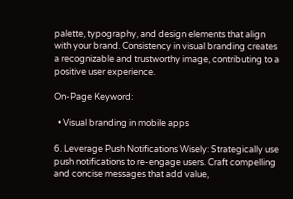palette, typography, and design elements that align with your brand. Consistency in visual branding creates a recognizable and trustworthy image, contributing to a positive user experience.

On-Page Keyword:

  • Visual branding in mobile apps

6. Leverage Push Notifications Wisely: Strategically use push notifications to re-engage users. Craft compelling and concise messages that add value,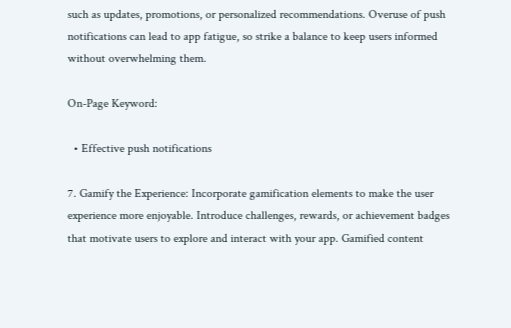such as updates, promotions, or personalized recommendations. Overuse of push notifications can lead to app fatigue, so strike a balance to keep users informed without overwhelming them.

On-Page Keyword:

  • Effective push notifications

7. Gamify the Experience: Incorporate gamification elements to make the user experience more enjoyable. Introduce challenges, rewards, or achievement badges that motivate users to explore and interact with your app. Gamified content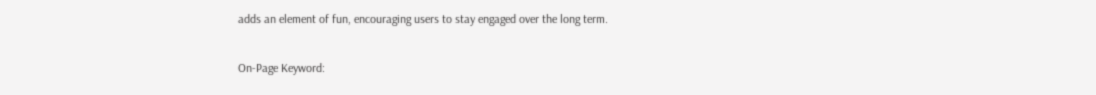adds an element of fun, encouraging users to stay engaged over the long term.

On-Page Keyword: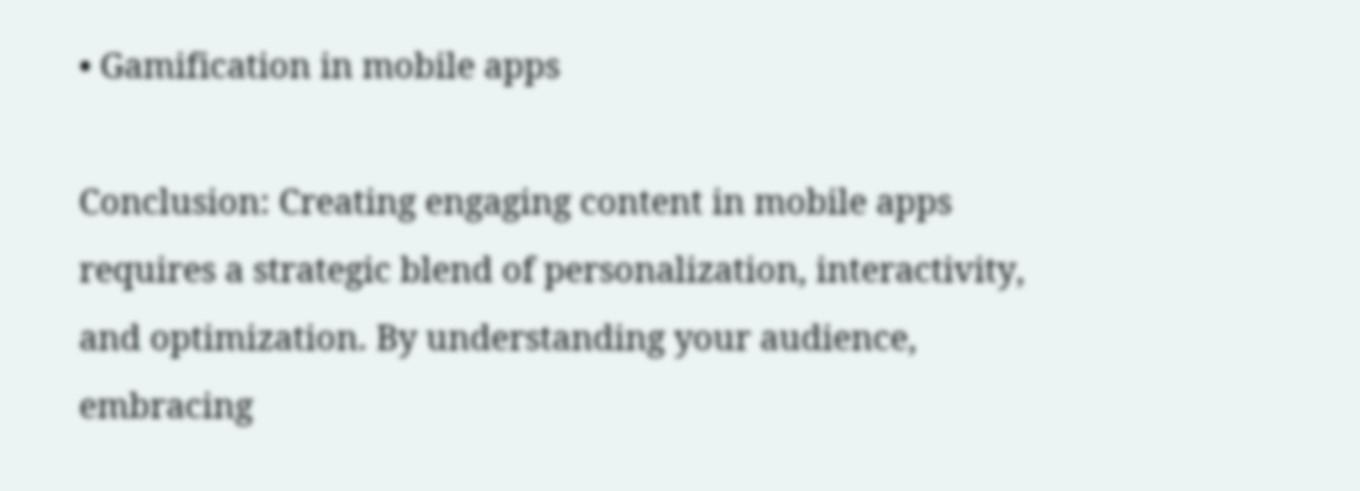• Gamification in mobile apps

Conclusion: Creating engaging content in mobile apps requires a strategic blend of personalization, interactivity, and optimization. By understanding your audience, embracing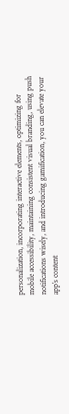personalization, incorporating interactive elements, optimizing for mobile accessibility, maintaining consistent visual branding, using push notifications wisely, and introducing gamification, you can elevate your app’s content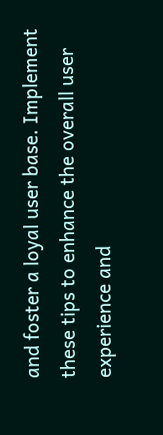and foster a loyal user base. Implement these tips to enhance the overall user experience and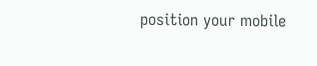position your mobile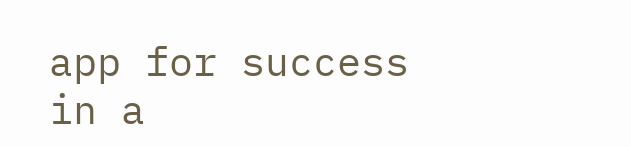app for success in a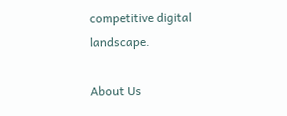competitive digital landscape.

About Us